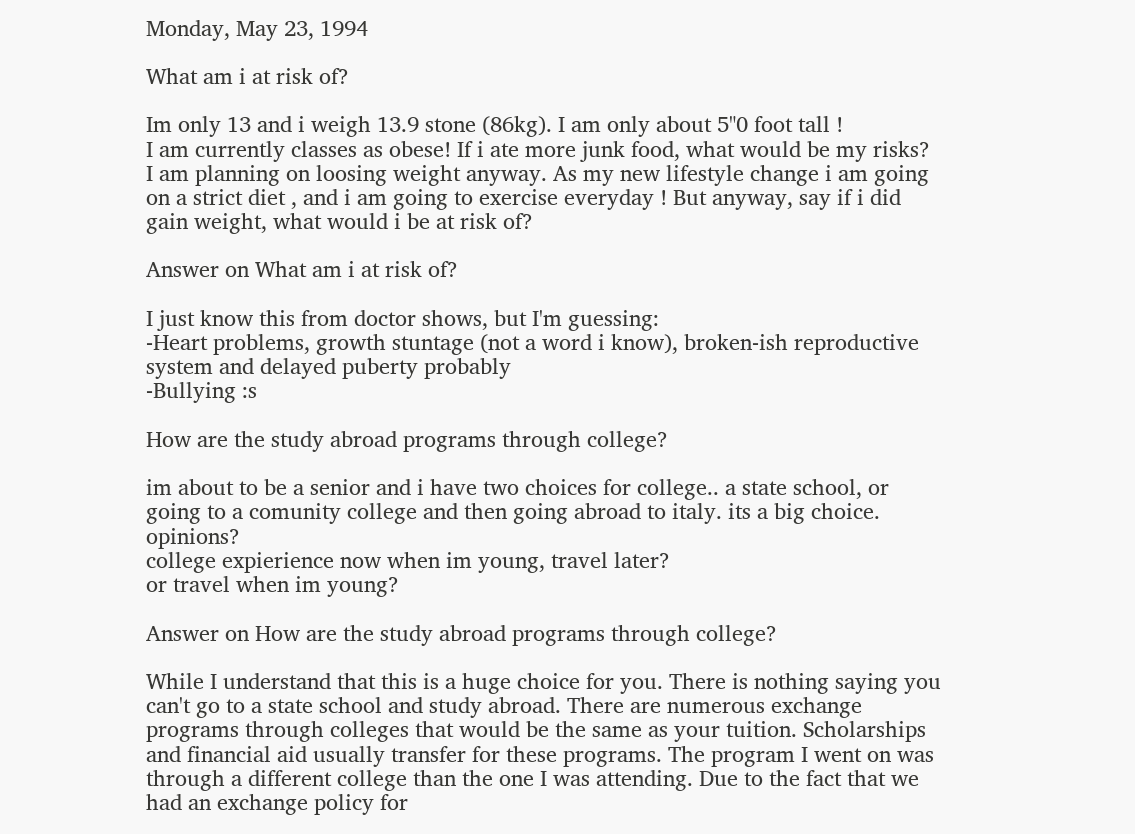Monday, May 23, 1994

What am i at risk of?

Im only 13 and i weigh 13.9 stone (86kg). I am only about 5"0 foot tall !
I am currently classes as obese! If i ate more junk food, what would be my risks?
I am planning on loosing weight anyway. As my new lifestyle change i am going on a strict diet , and i am going to exercise everyday ! But anyway, say if i did gain weight, what would i be at risk of?

Answer on What am i at risk of?

I just know this from doctor shows, but I'm guessing:
-Heart problems, growth stuntage (not a word i know), broken-ish reproductive system and delayed puberty probably
-Bullying :s

How are the study abroad programs through college?

im about to be a senior and i have two choices for college.. a state school, or going to a comunity college and then going abroad to italy. its a big choice. opinions?
college expierience now when im young, travel later?
or travel when im young?

Answer on How are the study abroad programs through college?

While I understand that this is a huge choice for you. There is nothing saying you can't go to a state school and study abroad. There are numerous exchange programs through colleges that would be the same as your tuition. Scholarships and financial aid usually transfer for these programs. The program I went on was through a different college than the one I was attending. Due to the fact that we had an exchange policy for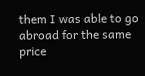them I was able to go abroad for the same price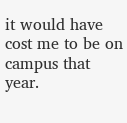it would have cost me to be on campus that year.